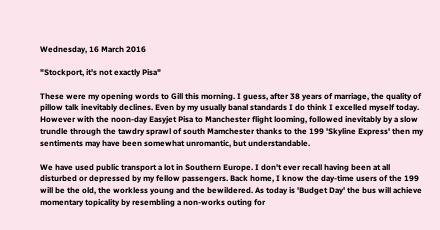Wednesday, 16 March 2016

"Stockport, it's not exactly Pisa"

These were my opening words to Gill this morning. I guess, after 38 years of marriage, the quality of pillow talk inevitably declines. Even by my usually banal standards I do think I excelled myself today. However with the noon-day Easyjet Pisa to Manchester flight looming, followed inevitably by a slow trundle through the tawdry sprawl of south Mamchester thanks to the 199 'Skyline Express' then my sentiments may have been somewhat unromantic, but understandable.

We have used public transport a lot in Southern Europe. I don't ever recall having been at all disturbed or depressed by my fellow passengers. Back home, I know the day-time users of the 199 will be the old, the workless young and the bewildered. As today is 'Budget Day' the bus will achieve momentary topicality by resembling a non-works outing for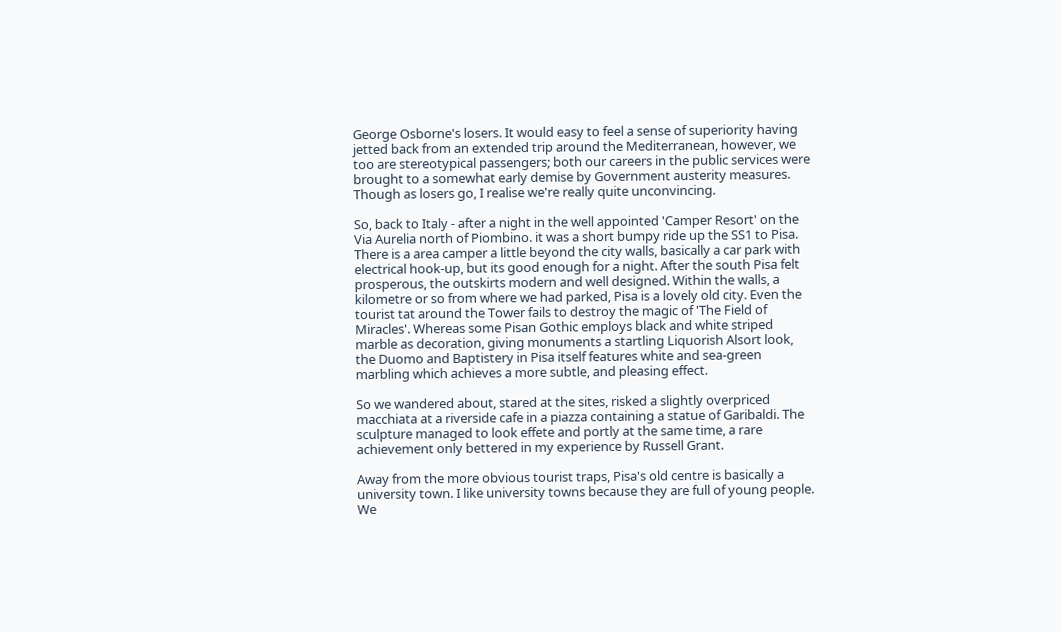George Osborne's losers. It would easy to feel a sense of superiority having jetted back from an extended trip around the Mediterranean, however, we too are stereotypical passengers; both our careers in the public services were brought to a somewhat early demise by Government austerity measures. Though as losers go, I realise we're really quite unconvincing.

So, back to Italy - after a night in the well appointed 'Camper Resort' on the Via Aurelia north of Piombino. it was a short bumpy ride up the SS1 to Pisa. There is a area camper a little beyond the city walls, basically a car park with electrical hook-up, but its good enough for a night. After the south Pisa felt prosperous, the outskirts modern and well designed. Within the walls, a kilometre or so from where we had parked, Pisa is a lovely old city. Even the tourist tat around the Tower fails to destroy the magic of 'The Field of Miracles'. Whereas some Pisan Gothic employs black and white striped marble as decoration, giving monuments a startling Liquorish Alsort look, the Duomo and Baptistery in Pisa itself features white and sea-green marbling which achieves a more subtle, and pleasing effect.

So we wandered about, stared at the sites, risked a slightly overpriced macchiata at a riverside cafe in a piazza containing a statue of Garibaldi. The sculpture managed to look effete and portly at the same time, a rare achievement only bettered in my experience by Russell Grant.

Away from the more obvious tourist traps, Pisa's old centre is basically a university town. I like university towns because they are full of young people. We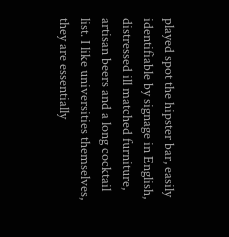played spot the hipster bar, easily identifiable by signage in English, distressed ill matched furniture, artisan beers and a long cocktail list. I like universities themselves, they are essentially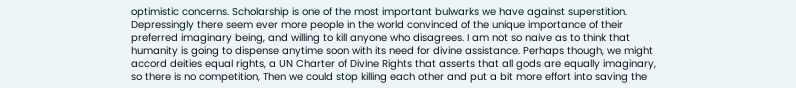optimistic concerns. Scholarship is one of the most important bulwarks we have against superstition. Depressingly there seem ever more people in the world convinced of the unique importance of their preferred imaginary being, and willing to kill anyone who disagrees. I am not so naive as to think that humanity is going to dispense anytime soon with its need for divine assistance. Perhaps though, we might accord deities equal rights, a UN Charter of Divine Rights that asserts that all gods are equally imaginary, so there is no competition, Then we could stop killing each other and put a bit more effort into saving the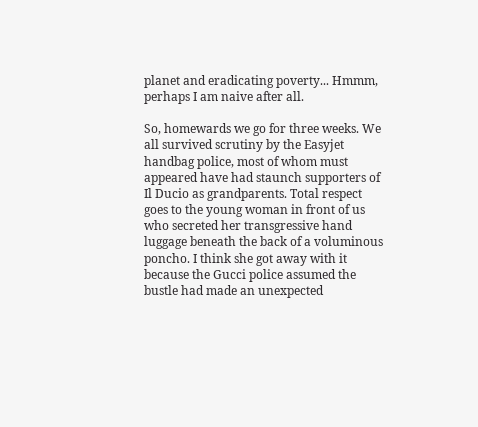planet and eradicating poverty... Hmmm, perhaps I am naive after all.

So, homewards we go for three weeks. We  all survived scrutiny by the Easyjet handbag police, most of whom must appeared have had staunch supporters of Il Ducio as grandparents. Total respect goes to the young woman in front of us who secreted her transgressive hand luggage beneath the back of a voluminous poncho. I think she got away with it because the Gucci police assumed the bustle had made an unexpected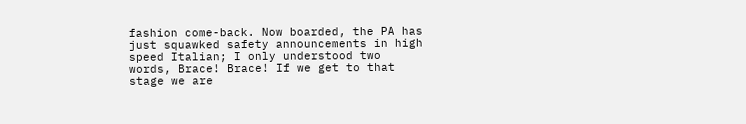fashion come-back. Now boarded, the PA has just squawked safety announcements in high speed Italian; I only understood two words, Brace! Brace! If we get to that stage we are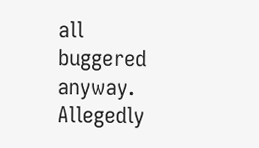all buggered anyway. Allegedly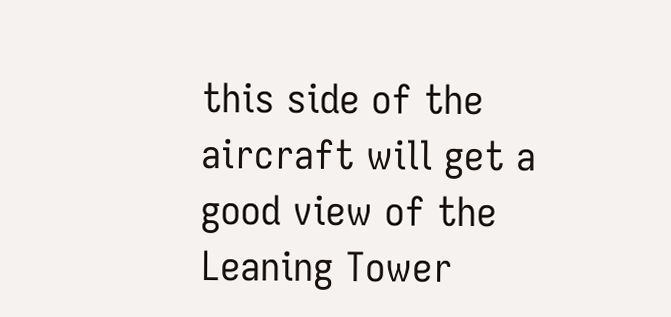this side of the aircraft will get a good view of the Leaning Tower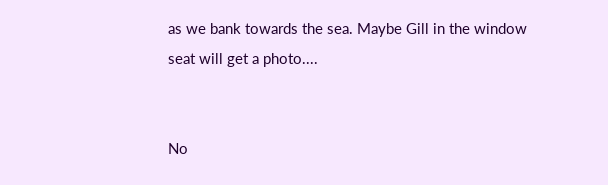as we bank towards the sea. Maybe Gill in the window seat will get a photo....


No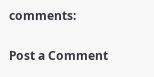comments:

Post a Comment